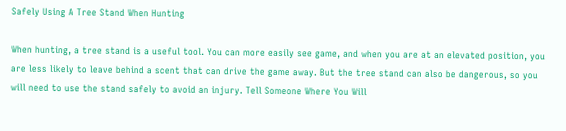Safely Using A Tree Stand When Hunting

When hunting, a tree stand is a useful tool. You can more easily see game, and when you are at an elevated position, you are less likely to leave behind a scent that can drive the game away. But the tree stand can also be dangerous, so you will need to use the stand safely to avoid an injury. Tell Someone Where You Will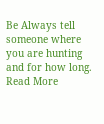Be Always tell someone where you are hunting and for how long. Read More